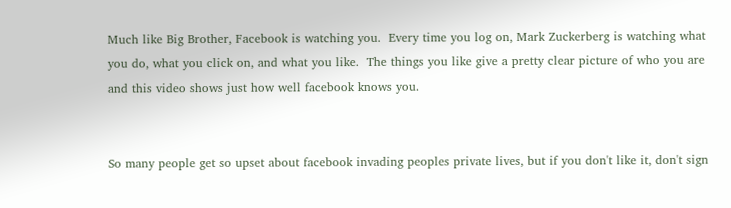Much like Big Brother, Facebook is watching you.  Every time you log on, Mark Zuckerberg is watching what you do, what you click on, and what you like.  The things you like give a pretty clear picture of who you are and this video shows just how well facebook knows you.


So many people get so upset about facebook invading peoples private lives, but if you don't like it, don't sign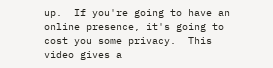up.  If you're going to have an online presence, it's going to cost you some privacy.  This video gives a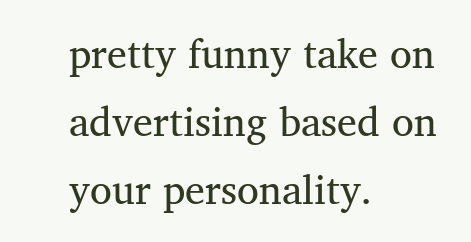pretty funny take on advertising based on your personality.